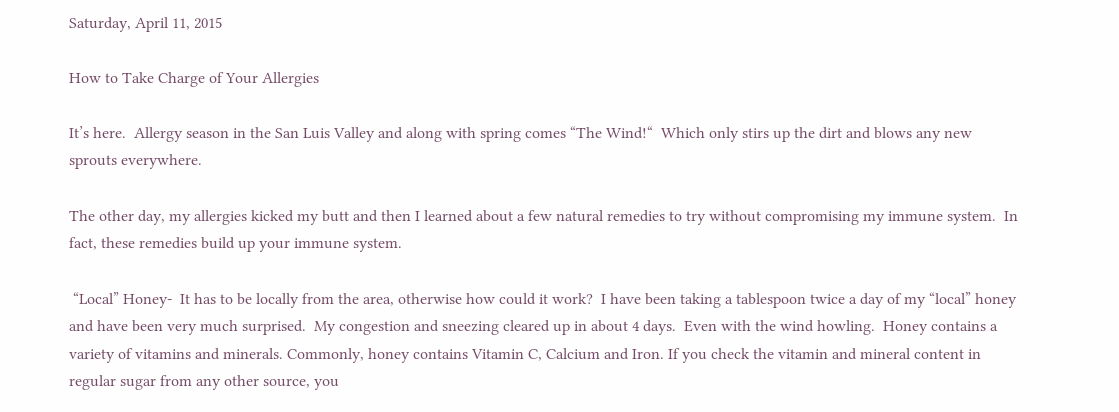Saturday, April 11, 2015

How to Take Charge of Your Allergies

It’s here.  Allergy season in the San Luis Valley and along with spring comes “The Wind!“  Which only stirs up the dirt and blows any new sprouts everywhere.

The other day, my allergies kicked my butt and then I learned about a few natural remedies to try without compromising my immune system.  In fact, these remedies build up your immune system.

 “Local” Honey-  It has to be locally from the area, otherwise how could it work?  I have been taking a tablespoon twice a day of my “local” honey and have been very much surprised.  My congestion and sneezing cleared up in about 4 days.  Even with the wind howling.  Honey contains a variety of vitamins and minerals. Commonly, honey contains Vitamin C, Calcium and Iron. If you check the vitamin and mineral content in regular sugar from any other source, you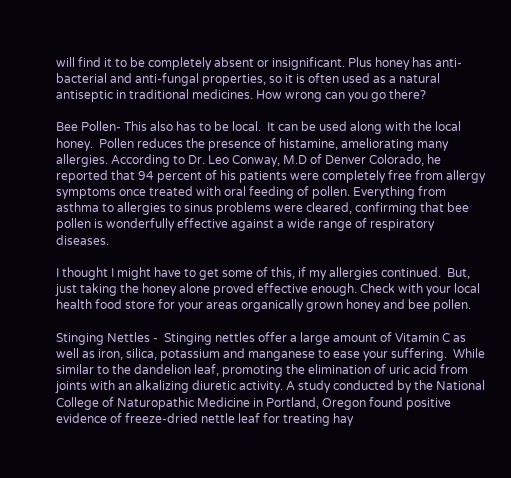will find it to be completely absent or insignificant. Plus honey has anti-bacterial and anti-fungal properties, so it is often used as a natural antiseptic in traditional medicines. How wrong can you go there?

Bee Pollen- This also has to be local.  It can be used along with the local honey.  Pollen reduces the presence of histamine, ameliorating many allergies. According to Dr. Leo Conway, M.D of Denver Colorado, he reported that 94 percent of his patients were completely free from allergy symptoms once treated with oral feeding of pollen. Everything from asthma to allergies to sinus problems were cleared, confirming that bee pollen is wonderfully effective against a wide range of respiratory diseases.

I thought I might have to get some of this, if my allergies continued.  But, just taking the honey alone proved effective enough. Check with your local health food store for your areas organically grown honey and bee pollen.

Stinging Nettles -  Stinging nettles offer a large amount of Vitamin C as well as iron, silica, potassium and manganese to ease your suffering.  While similar to the dandelion leaf, promoting the elimination of uric acid from joints with an alkalizing diuretic activity. A study conducted by the National College of Naturopathic Medicine in Portland, Oregon found positive evidence of freeze-dried nettle leaf for treating hay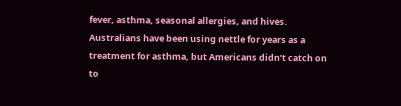fever, asthma, seasonal allergies, and hives. Australians have been using nettle for years as a treatment for asthma, but Americans didn’t catch on to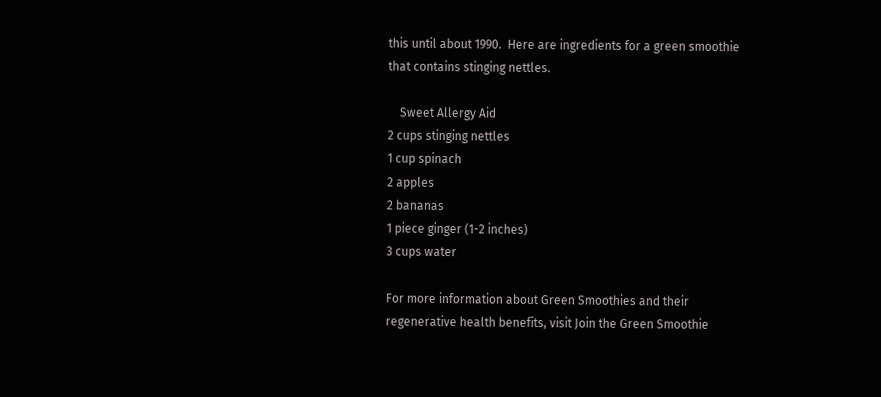this until about 1990.  Here are ingredients for a green smoothie that contains stinging nettles.

    Sweet Allergy Aid
2 cups stinging nettles
1 cup spinach
2 apples
2 bananas
1 piece ginger (1-2 inches)
3 cups water

For more information about Green Smoothies and their regenerative health benefits, visit Join the Green Smoothie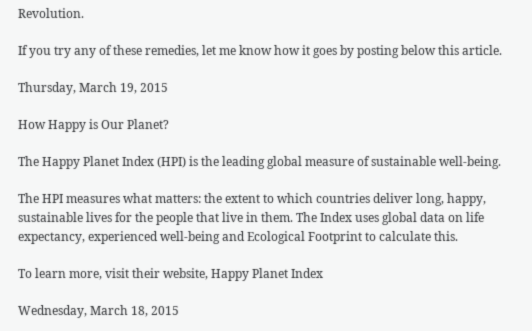Revolution.

If you try any of these remedies, let me know how it goes by posting below this article.

Thursday, March 19, 2015

How Happy is Our Planet?

The Happy Planet Index (HPI) is the leading global measure of sustainable well-being.

The HPI measures what matters: the extent to which countries deliver long, happy, sustainable lives for the people that live in them. The Index uses global data on life expectancy, experienced well-being and Ecological Footprint to calculate this.

To learn more, visit their website, Happy Planet Index

Wednesday, March 18, 2015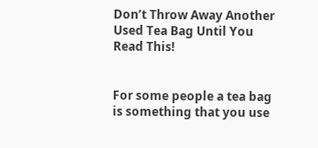Don’t Throw Away Another Used Tea Bag Until You Read This!


For some people a tea bag is something that you use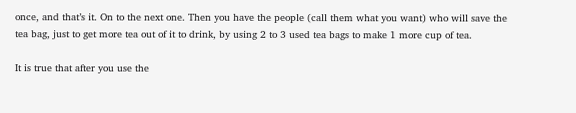once, and that’s it. On to the next one. Then you have the people (call them what you want) who will save the tea bag, just to get more tea out of it to drink, by using 2 to 3 used tea bags to make 1 more cup of tea.

It is true that after you use the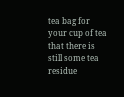tea bag for your cup of tea that there is still some tea residue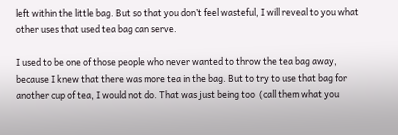left within the little bag. But so that you don’t feel wasteful, I will reveal to you what other uses that used tea bag can serve.

I used to be one of those people who never wanted to throw the tea bag away, because I knew that there was more tea in the bag. But to try to use that bag for another cup of tea, I would not do. That was just being too  (call them what you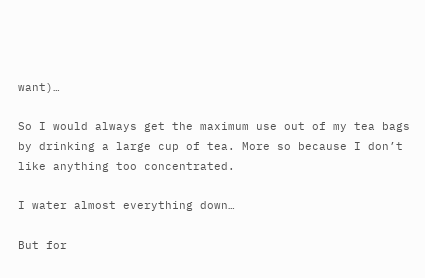want)…

So I would always get the maximum use out of my tea bags by drinking a large cup of tea. More so because I don’t like anything too concentrated.

I water almost everything down…

But for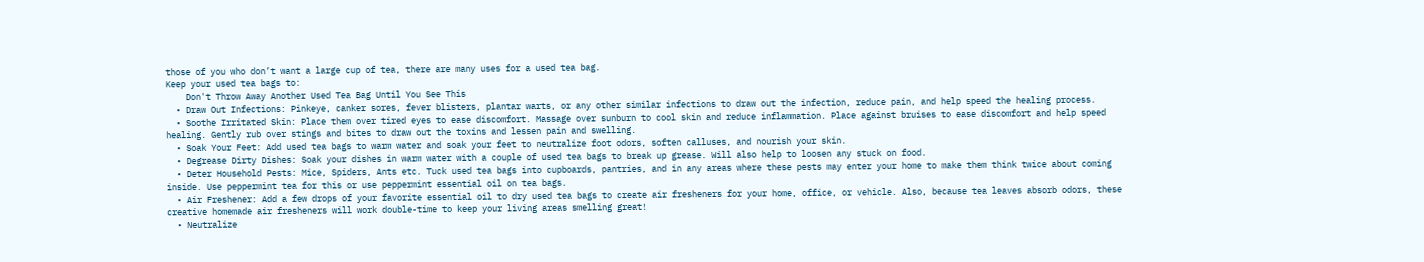those of you who don’t want a large cup of tea, there are many uses for a used tea bag.
Keep your used tea bags to:
    Don't Throw Away Another Used Tea Bag Until You See This
  • Draw Out Infections: Pinkeye, canker sores, fever blisters, plantar warts, or any other similar infections to draw out the infection, reduce pain, and help speed the healing process.
  • Soothe Irritated Skin: Place them over tired eyes to ease discomfort. Massage over sunburn to cool skin and reduce inflammation. Place against bruises to ease discomfort and help speed healing. Gently rub over stings and bites to draw out the toxins and lessen pain and swelling.
  • Soak Your Feet: Add used tea bags to warm water and soak your feet to neutralize foot odors, soften calluses, and nourish your skin.
  • Degrease Dirty Dishes: Soak your dishes in warm water with a couple of used tea bags to break up grease. Will also help to loosen any stuck on food.
  • Deter Household Pests: Mice, Spiders, Ants etc. Tuck used tea bags into cupboards, pantries, and in any areas where these pests may enter your home to make them think twice about coming inside. Use peppermint tea for this or use peppermint essential oil on tea bags.
  • Air Freshener: Add a few drops of your favorite essential oil to dry used tea bags to create air fresheners for your home, office, or vehicle. Also, because tea leaves absorb odors, these creative homemade air fresheners will work double-time to keep your living areas smelling great!
  • Neutralize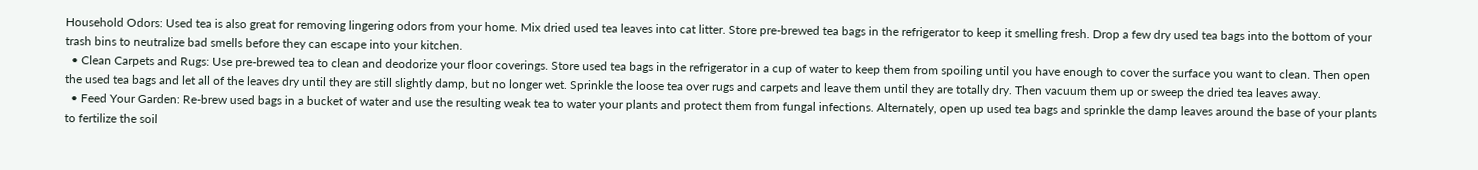Household Odors: Used tea is also great for removing lingering odors from your home. Mix dried used tea leaves into cat litter. Store pre-brewed tea bags in the refrigerator to keep it smelling fresh. Drop a few dry used tea bags into the bottom of your trash bins to neutralize bad smells before they can escape into your kitchen.
  • Clean Carpets and Rugs: Use pre-brewed tea to clean and deodorize your floor coverings. Store used tea bags in the refrigerator in a cup of water to keep them from spoiling until you have enough to cover the surface you want to clean. Then open the used tea bags and let all of the leaves dry until they are still slightly damp, but no longer wet. Sprinkle the loose tea over rugs and carpets and leave them until they are totally dry. Then vacuum them up or sweep the dried tea leaves away.
  • Feed Your Garden: Re-brew used bags in a bucket of water and use the resulting weak tea to water your plants and protect them from fungal infections. Alternately, open up used tea bags and sprinkle the damp leaves around the base of your plants to fertilize the soil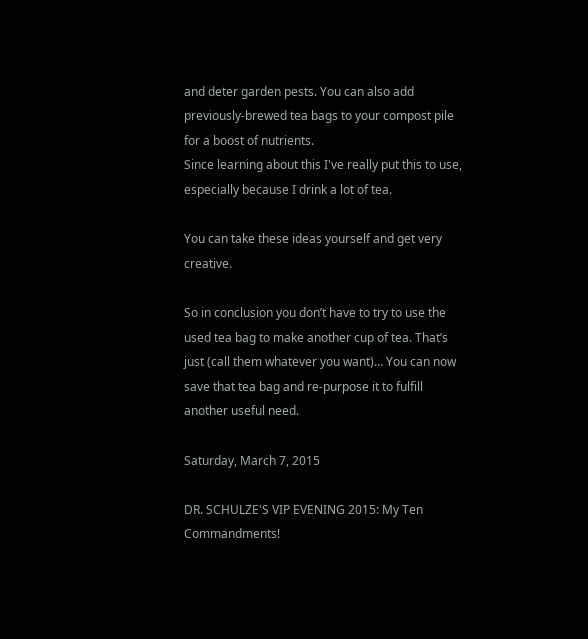and deter garden pests. You can also add previously-brewed tea bags to your compost pile for a boost of nutrients.
Since learning about this I've really put this to use, especially because I drink a lot of tea.

You can take these ideas yourself and get very creative.

So in conclusion you don’t have to try to use the used tea bag to make another cup of tea. That’s just (call them whatever you want)… You can now save that tea bag and re-purpose it to fulfill another useful need.

Saturday, March 7, 2015

DR. SCHULZE'S VIP EVENING 2015: My Ten Commandments!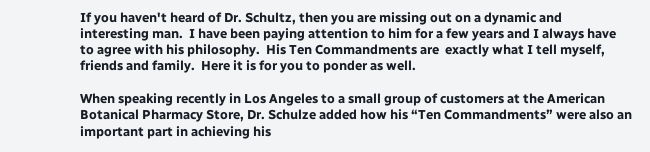If you haven't heard of Dr. Schultz, then you are missing out on a dynamic and interesting man.  I have been paying attention to him for a few years and I always have to agree with his philosophy.  His Ten Commandments are  exactly what I tell myself, friends and family.  Here it is for you to ponder as well.

When speaking recently in Los Angeles to a small group of customers at the American Botanical Pharmacy Store, Dr. Schulze added how his “Ten Commandments” were also an important part in achieving his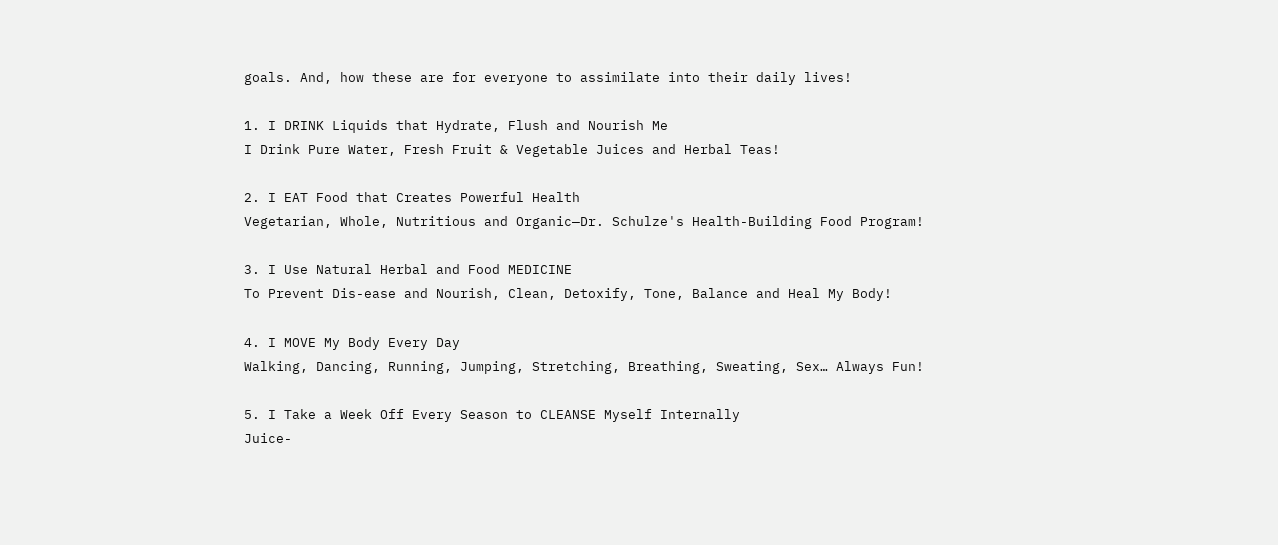goals. And, how these are for everyone to assimilate into their daily lives!

1. I DRINK Liquids that Hydrate, Flush and Nourish Me
I Drink Pure Water, Fresh Fruit & Vegetable Juices and Herbal Teas!

2. I EAT Food that Creates Powerful Health
Vegetarian, Whole, Nutritious and Organic—Dr. Schulze's Health-Building Food Program!

3. I Use Natural Herbal and Food MEDICINE
To Prevent Dis-ease and Nourish, Clean, Detoxify, Tone, Balance and Heal My Body!

4. I MOVE My Body Every Day
Walking, Dancing, Running, Jumping, Stretching, Breathing, Sweating, Sex… Always Fun!

5. I Take a Week Off Every Season to CLEANSE Myself Internally
Juice-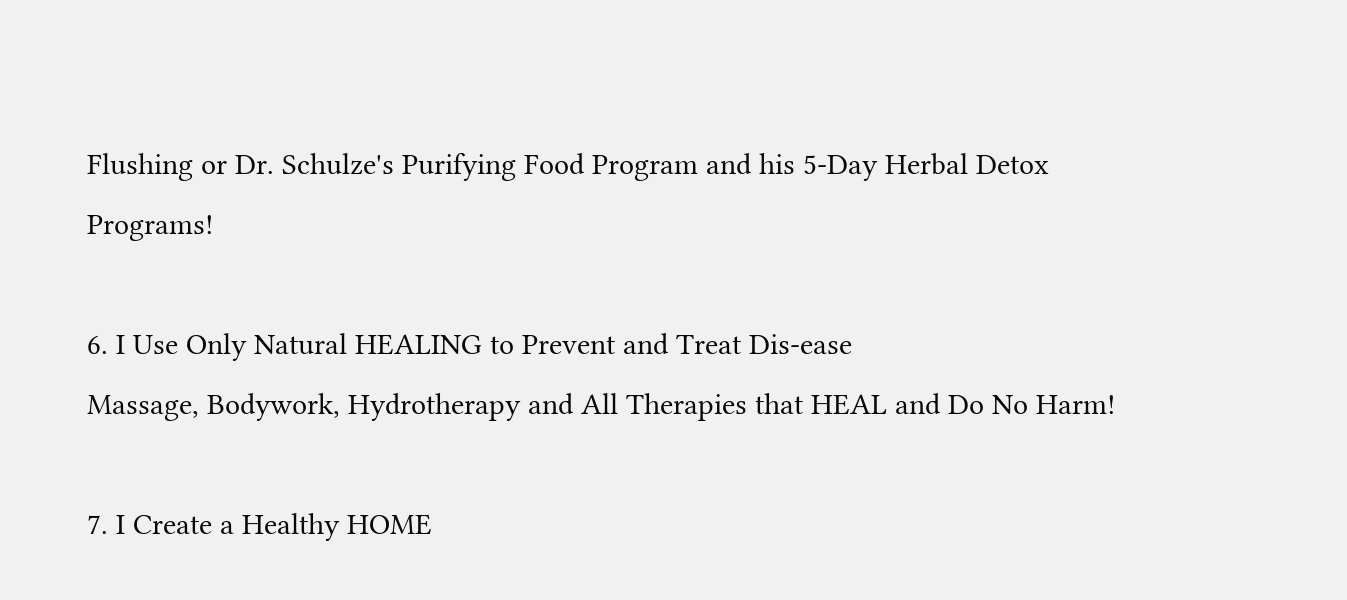Flushing or Dr. Schulze's Purifying Food Program and his 5-Day Herbal Detox Programs!

6. I Use Only Natural HEALING to Prevent and Treat Dis-ease
Massage, Bodywork, Hydrotherapy and All Therapies that HEAL and Do No Harm!

7. I Create a Healthy HOME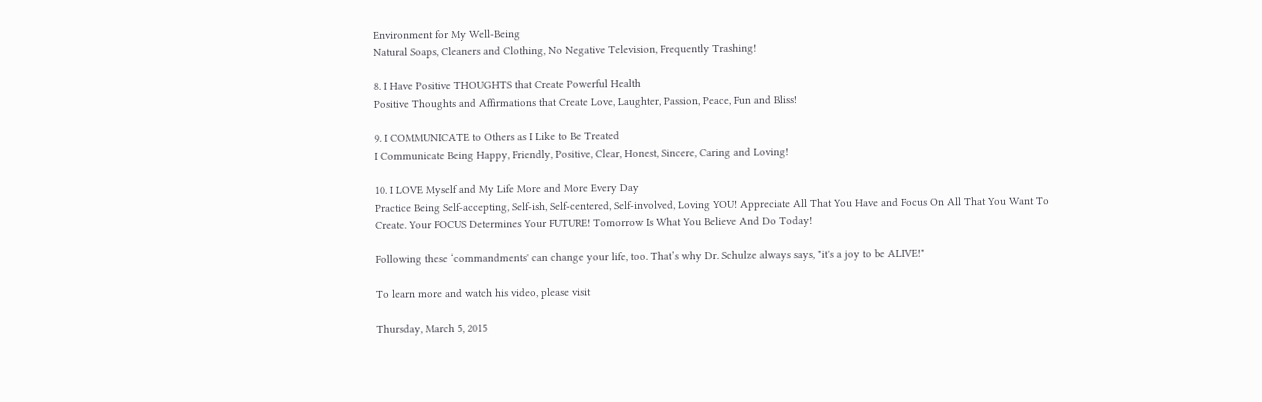Environment for My Well-Being
Natural Soaps, Cleaners and Clothing, No Negative Television, Frequently Trashing!

8. I Have Positive THOUGHTS that Create Powerful Health
Positive Thoughts and Affirmations that Create Love, Laughter, Passion, Peace, Fun and Bliss!

9. I COMMUNICATE to Others as I Like to Be Treated
I Communicate Being Happy, Friendly, Positive, Clear, Honest, Sincere, Caring and Loving!

10. I LOVE Myself and My Life More and More Every Day
Practice Being Self-accepting, Self-ish, Self-centered, Self-involved, Loving YOU! Appreciate All That You Have and Focus On All That You Want To Create. Your FOCUS Determines Your FUTURE! Tomorrow Is What You Believe And Do Today!

Following these ‘commandments' can change your life, too. That’s why Dr. Schulze always says, "it's a joy to be ALIVE!"

To learn more and watch his video, please visit

Thursday, March 5, 2015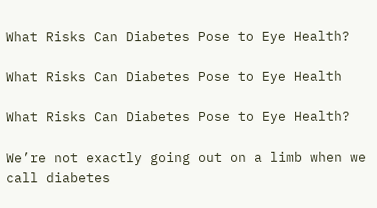What Risks Can Diabetes Pose to Eye Health?

What Risks Can Diabetes Pose to Eye Health

What Risks Can Diabetes Pose to Eye Health?

We’re not exactly going out on a limb when we call diabetes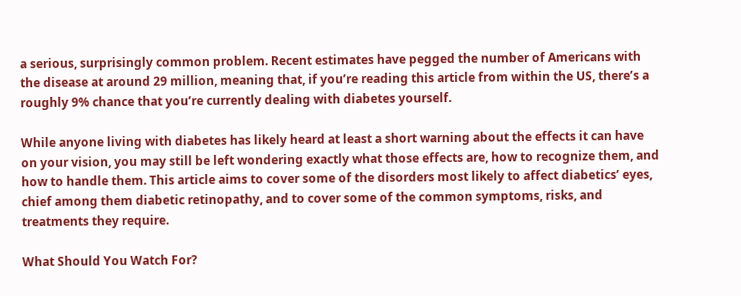a serious, surprisingly common problem. Recent estimates have pegged the number of Americans with the disease at around 29 million, meaning that, if you’re reading this article from within the US, there’s a roughly 9% chance that you’re currently dealing with diabetes yourself.

While anyone living with diabetes has likely heard at least a short warning about the effects it can have on your vision, you may still be left wondering exactly what those effects are, how to recognize them, and how to handle them. This article aims to cover some of the disorders most likely to affect diabetics’ eyes, chief among them diabetic retinopathy, and to cover some of the common symptoms, risks, and treatments they require.

What Should You Watch For?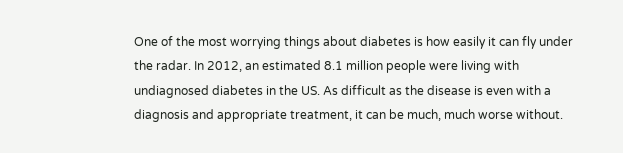One of the most worrying things about diabetes is how easily it can fly under the radar. In 2012, an estimated 8.1 million people were living with undiagnosed diabetes in the US. As difficult as the disease is even with a diagnosis and appropriate treatment, it can be much, much worse without.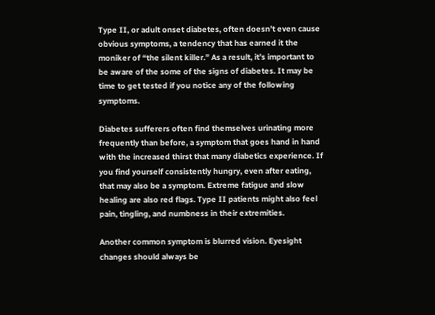Type II, or adult onset diabetes, often doesn’t even cause obvious symptoms, a tendency that has earned it the moniker of “the silent killer.” As a result, it’s important to be aware of the some of the signs of diabetes. It may be time to get tested if you notice any of the following symptoms.

Diabetes sufferers often find themselves urinating more frequently than before, a symptom that goes hand in hand with the increased thirst that many diabetics experience. If you find yourself consistently hungry, even after eating, that may also be a symptom. Extreme fatigue and slow healing are also red flags. Type II patients might also feel pain, tingling, and numbness in their extremities.

Another common symptom is blurred vision. Eyesight changes should always be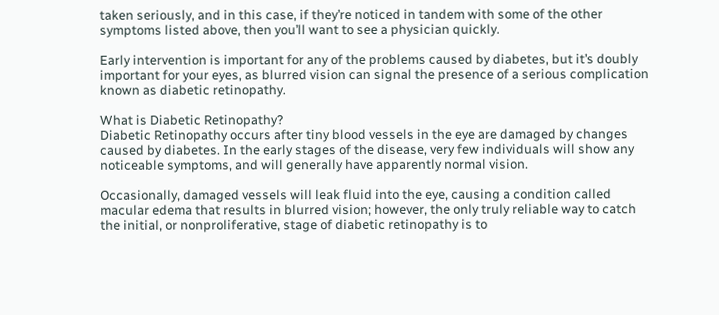taken seriously, and in this case, if they’re noticed in tandem with some of the other symptoms listed above, then you’ll want to see a physician quickly.

Early intervention is important for any of the problems caused by diabetes, but it’s doubly important for your eyes, as blurred vision can signal the presence of a serious complication known as diabetic retinopathy.

What is Diabetic Retinopathy?
Diabetic Retinopathy occurs after tiny blood vessels in the eye are damaged by changes caused by diabetes. In the early stages of the disease, very few individuals will show any noticeable symptoms, and will generally have apparently normal vision.

Occasionally, damaged vessels will leak fluid into the eye, causing a condition called macular edema that results in blurred vision; however, the only truly reliable way to catch the initial, or nonproliferative, stage of diabetic retinopathy is to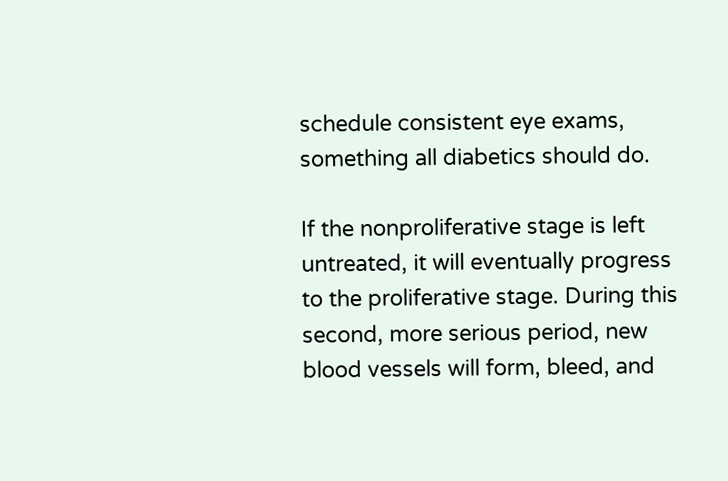schedule consistent eye exams, something all diabetics should do.

If the nonproliferative stage is left untreated, it will eventually progress to the proliferative stage. During this second, more serious period, new blood vessels will form, bleed, and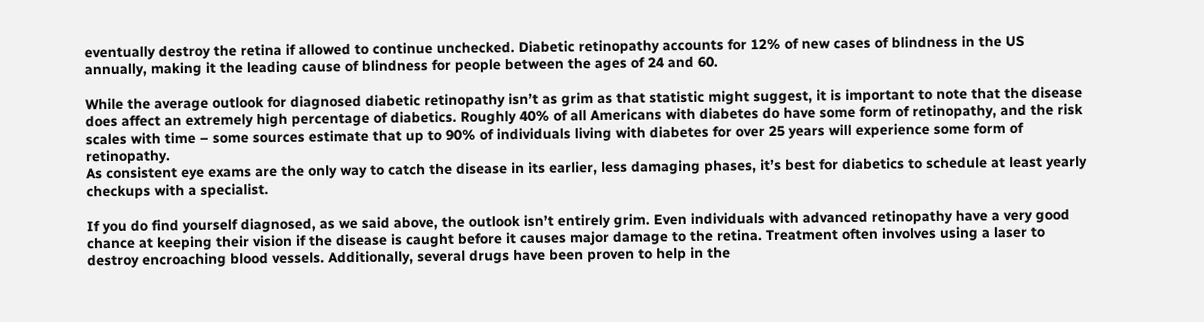eventually destroy the retina if allowed to continue unchecked. Diabetic retinopathy accounts for 12% of new cases of blindness in the US annually, making it the leading cause of blindness for people between the ages of 24 and 60.

While the average outlook for diagnosed diabetic retinopathy isn’t as grim as that statistic might suggest, it is important to note that the disease does affect an extremely high percentage of diabetics. Roughly 40% of all Americans with diabetes do have some form of retinopathy, and the risk scales with time – some sources estimate that up to 90% of individuals living with diabetes for over 25 years will experience some form of retinopathy.
As consistent eye exams are the only way to catch the disease in its earlier, less damaging phases, it’s best for diabetics to schedule at least yearly checkups with a specialist.

If you do find yourself diagnosed, as we said above, the outlook isn’t entirely grim. Even individuals with advanced retinopathy have a very good chance at keeping their vision if the disease is caught before it causes major damage to the retina. Treatment often involves using a laser to destroy encroaching blood vessels. Additionally, several drugs have been proven to help in the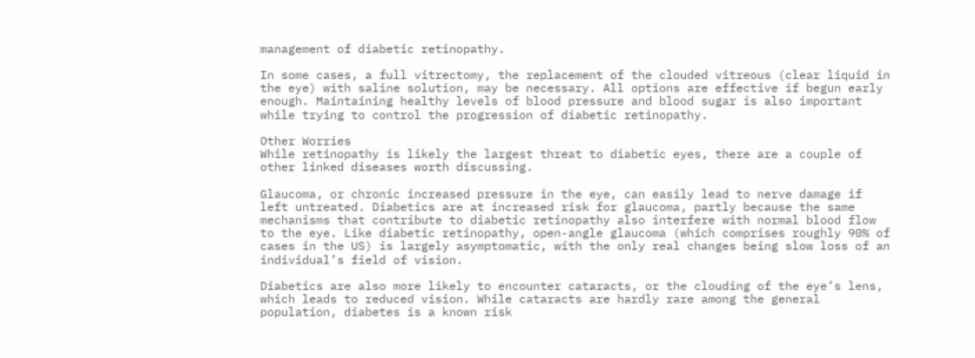management of diabetic retinopathy.

In some cases, a full vitrectomy, the replacement of the clouded vitreous (clear liquid in the eye) with saline solution, may be necessary. All options are effective if begun early enough. Maintaining healthy levels of blood pressure and blood sugar is also important while trying to control the progression of diabetic retinopathy.

Other Worries
While retinopathy is likely the largest threat to diabetic eyes, there are a couple of other linked diseases worth discussing.

Glaucoma, or chronic increased pressure in the eye, can easily lead to nerve damage if left untreated. Diabetics are at increased risk for glaucoma, partly because the same mechanisms that contribute to diabetic retinopathy also interfere with normal blood flow to the eye. Like diabetic retinopathy, open-angle glaucoma (which comprises roughly 90% of cases in the US) is largely asymptomatic, with the only real changes being slow loss of an individual’s field of vision.

Diabetics are also more likely to encounter cataracts, or the clouding of the eye’s lens, which leads to reduced vision. While cataracts are hardly rare among the general population, diabetes is a known risk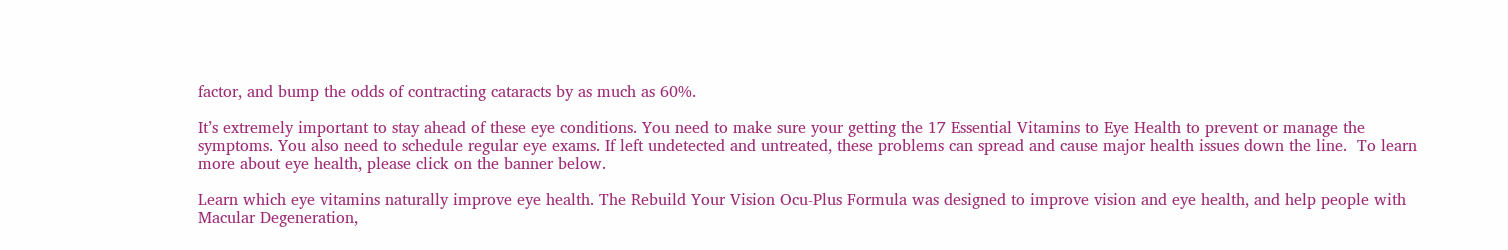factor, and bump the odds of contracting cataracts by as much as 60%.

It’s extremely important to stay ahead of these eye conditions. You need to make sure your getting the 17 Essential Vitamins to Eye Health to prevent or manage the symptoms. You also need to schedule regular eye exams. If left undetected and untreated, these problems can spread and cause major health issues down the line.  To learn more about eye health, please click on the banner below.

Learn which eye vitamins naturally improve eye health. The Rebuild Your Vision Ocu-Plus Formula was designed to improve vision and eye health, and help people with Macular Degeneration,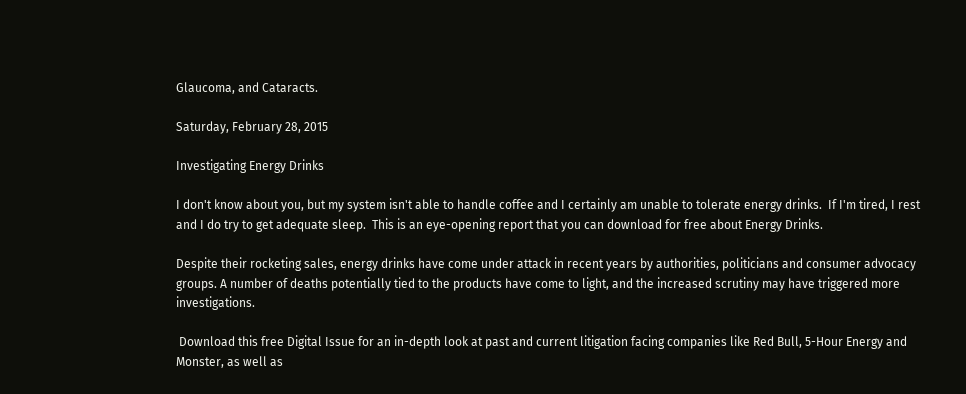Glaucoma, and Cataracts.

Saturday, February 28, 2015

Investigating Energy Drinks

I don't know about you, but my system isn't able to handle coffee and I certainly am unable to tolerate energy drinks.  If I'm tired, I rest and I do try to get adequate sleep.  This is an eye-opening report that you can download for free about Energy Drinks.

Despite their rocketing sales, energy drinks have come under attack in recent years by authorities, politicians and consumer advocacy groups. A number of deaths potentially tied to the products have come to light, and the increased scrutiny may have triggered more investigations.

 Download this free Digital Issue for an in-depth look at past and current litigation facing companies like Red Bull, 5-Hour Energy and Monster, as well as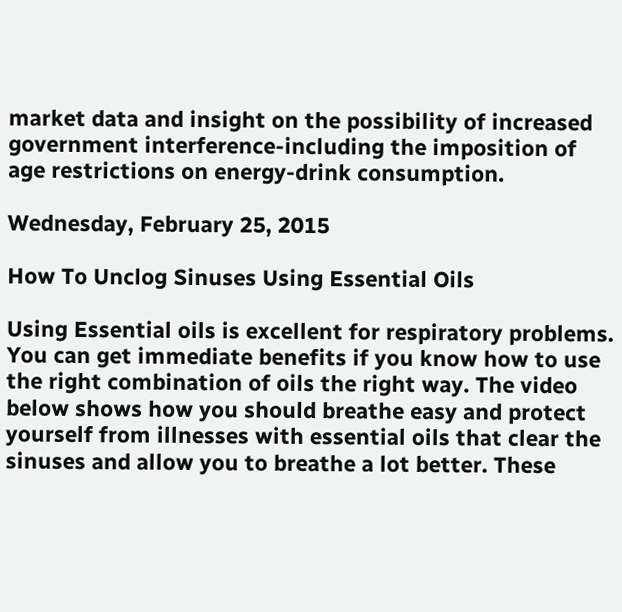market data and insight on the possibility of increased government interference-including the imposition of age restrictions on energy-drink consumption.

Wednesday, February 25, 2015

How To Unclog Sinuses Using Essential Oils

Using Essential oils is excellent for respiratory problems. You can get immediate benefits if you know how to use the right combination of oils the right way. The video below shows how you should breathe easy and protect yourself from illnesses with essential oils that clear the sinuses and allow you to breathe a lot better. These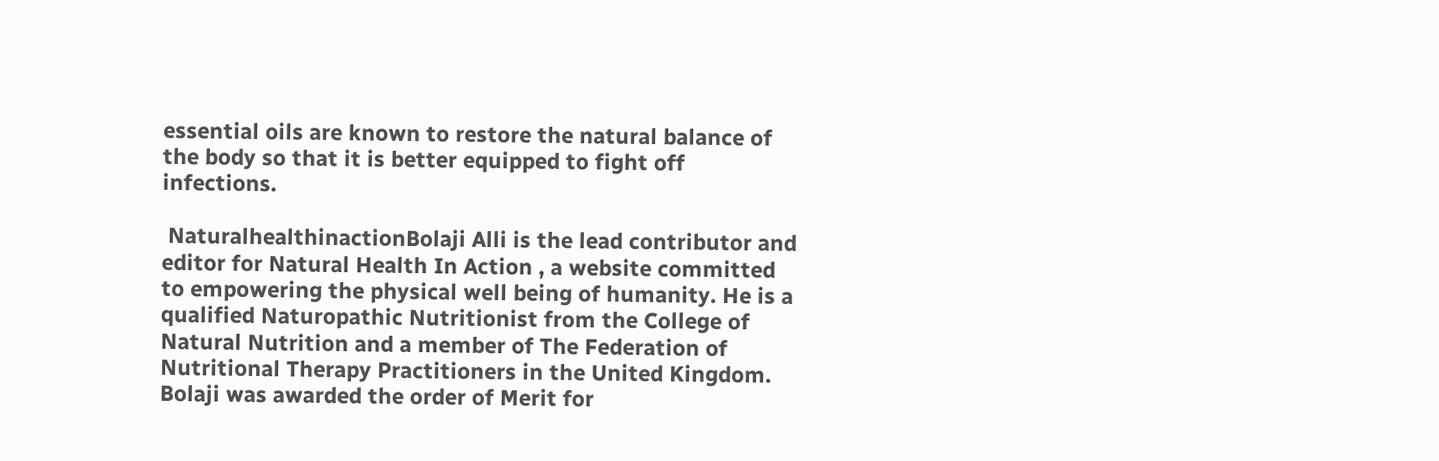essential oils are known to restore the natural balance of the body so that it is better equipped to fight off infections.

 NaturalhealthinactionBolaji Alli is the lead contributor and editor for Natural Health In Action , a website committed to empowering the physical well being of humanity. He is a qualified Naturopathic Nutritionist from the College of Natural Nutrition and a member of The Federation of Nutritional Therapy Practitioners in the United Kingdom. Bolaji was awarded the order of Merit for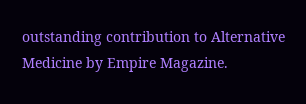outstanding contribution to Alternative Medicine by Empire Magazine.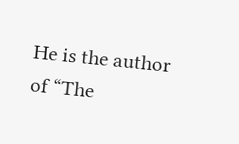He is the author of “The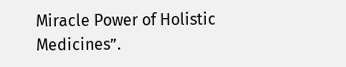Miracle Power of Holistic Medicines”.